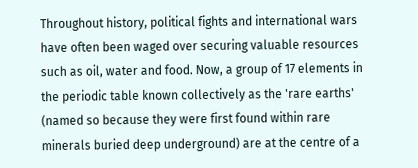Throughout history, political fights and international wars have often been waged over securing valuable resources such as oil, water and food. Now, a group of 17 elements in the periodic table known collectively as the 'rare earths' (named so because they were first found within rare minerals buried deep underground) are at the centre of a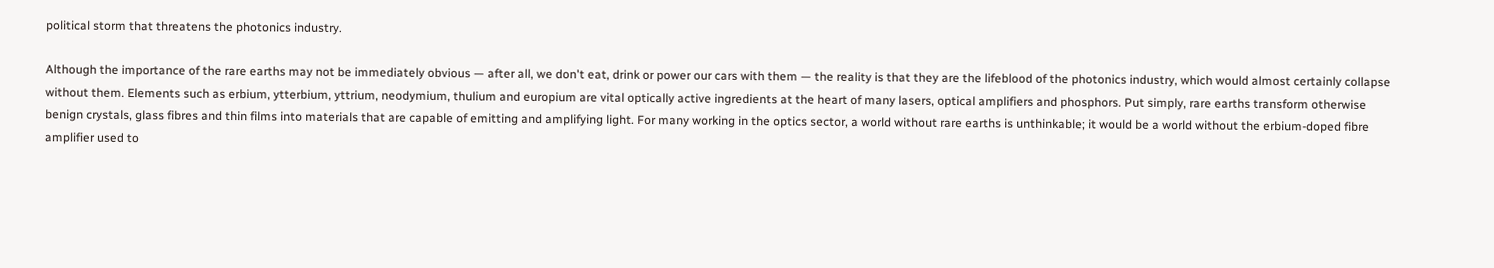political storm that threatens the photonics industry.

Although the importance of the rare earths may not be immediately obvious — after all, we don't eat, drink or power our cars with them — the reality is that they are the lifeblood of the photonics industry, which would almost certainly collapse without them. Elements such as erbium, ytterbium, yttrium, neodymium, thulium and europium are vital optically active ingredients at the heart of many lasers, optical amplifiers and phosphors. Put simply, rare earths transform otherwise benign crystals, glass fibres and thin films into materials that are capable of emitting and amplifying light. For many working in the optics sector, a world without rare earths is unthinkable; it would be a world without the erbium-doped fibre amplifier used to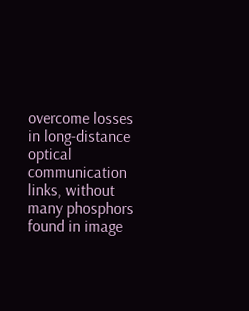overcome losses in long-distance optical communication links, without many phosphors found in image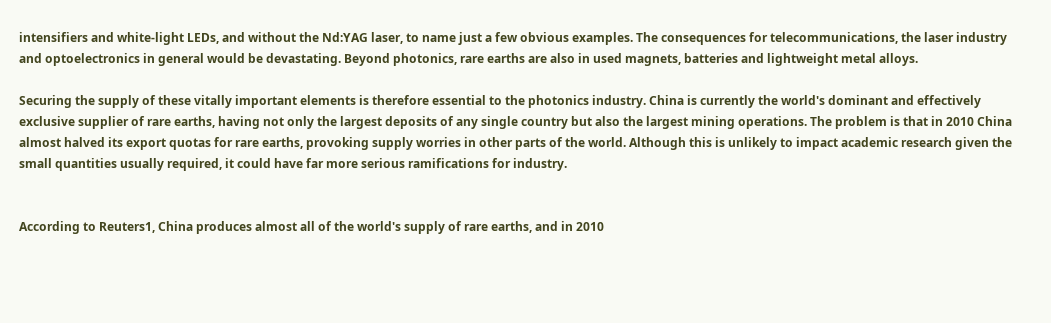intensifiers and white-light LEDs, and without the Nd:YAG laser, to name just a few obvious examples. The consequences for telecommunications, the laser industry and optoelectronics in general would be devastating. Beyond photonics, rare earths are also in used magnets, batteries and lightweight metal alloys.

Securing the supply of these vitally important elements is therefore essential to the photonics industry. China is currently the world's dominant and effectively exclusive supplier of rare earths, having not only the largest deposits of any single country but also the largest mining operations. The problem is that in 2010 China almost halved its export quotas for rare earths, provoking supply worries in other parts of the world. Although this is unlikely to impact academic research given the small quantities usually required, it could have far more serious ramifications for industry.


According to Reuters1, China produces almost all of the world's supply of rare earths, and in 2010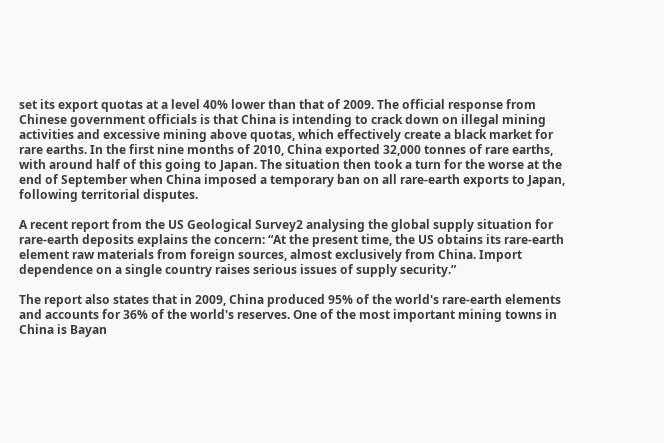set its export quotas at a level 40% lower than that of 2009. The official response from Chinese government officials is that China is intending to crack down on illegal mining activities and excessive mining above quotas, which effectively create a black market for rare earths. In the first nine months of 2010, China exported 32,000 tonnes of rare earths, with around half of this going to Japan. The situation then took a turn for the worse at the end of September when China imposed a temporary ban on all rare-earth exports to Japan, following territorial disputes.

A recent report from the US Geological Survey2 analysing the global supply situation for rare-earth deposits explains the concern: “At the present time, the US obtains its rare-earth element raw materials from foreign sources, almost exclusively from China. Import dependence on a single country raises serious issues of supply security.”

The report also states that in 2009, China produced 95% of the world's rare-earth elements and accounts for 36% of the world's reserves. One of the most important mining towns in China is Bayan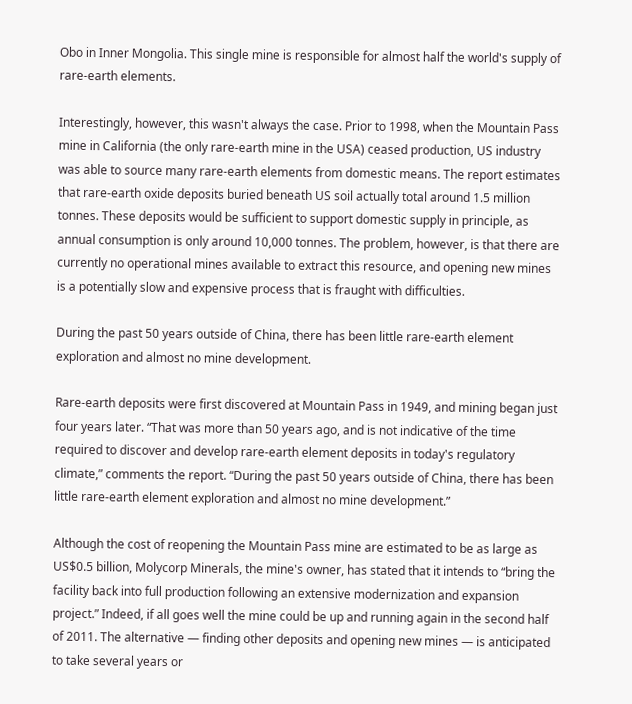Obo in Inner Mongolia. This single mine is responsible for almost half the world's supply of rare-earth elements.

Interestingly, however, this wasn't always the case. Prior to 1998, when the Mountain Pass mine in California (the only rare-earth mine in the USA) ceased production, US industry was able to source many rare-earth elements from domestic means. The report estimates that rare-earth oxide deposits buried beneath US soil actually total around 1.5 million tonnes. These deposits would be sufficient to support domestic supply in principle, as annual consumption is only around 10,000 tonnes. The problem, however, is that there are currently no operational mines available to extract this resource, and opening new mines is a potentially slow and expensive process that is fraught with difficulties.

During the past 50 years outside of China, there has been little rare-earth element exploration and almost no mine development.

Rare-earth deposits were first discovered at Mountain Pass in 1949, and mining began just four years later. “That was more than 50 years ago, and is not indicative of the time required to discover and develop rare-earth element deposits in today's regulatory climate,” comments the report. “During the past 50 years outside of China, there has been little rare-earth element exploration and almost no mine development.”

Although the cost of reopening the Mountain Pass mine are estimated to be as large as US$0.5 billion, Molycorp Minerals, the mine's owner, has stated that it intends to “bring the facility back into full production following an extensive modernization and expansion project.” Indeed, if all goes well the mine could be up and running again in the second half of 2011. The alternative — finding other deposits and opening new mines — is anticipated to take several years or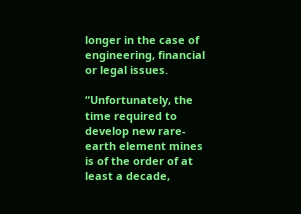longer in the case of engineering, financial or legal issues.

“Unfortunately, the time required to develop new rare-earth element mines is of the order of at least a decade,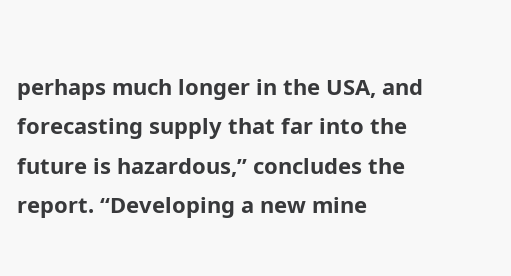perhaps much longer in the USA, and forecasting supply that far into the future is hazardous,” concludes the report. “Developing a new mine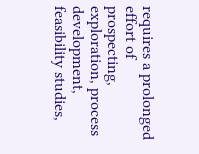requires a prolonged effort of prospecting, exploration, process development, feasibility studies,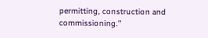permitting, construction and commissioning.”